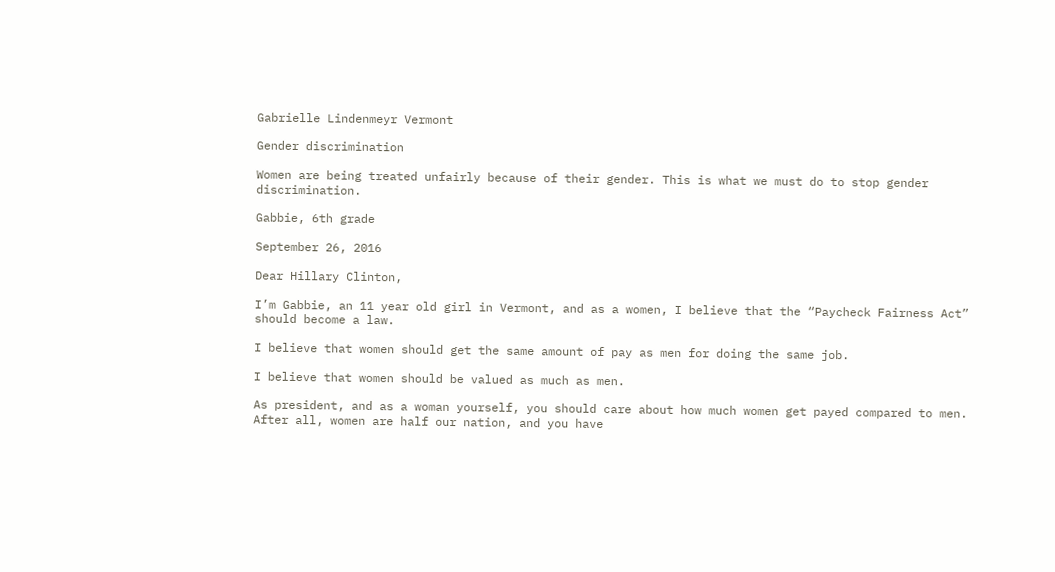Gabrielle Lindenmeyr Vermont

Gender discrimination

Women are being treated unfairly because of their gender. This is what we must do to stop gender discrimination.

Gabbie, 6th grade

September 26, 2016

Dear Hillary Clinton,

I’m Gabbie, an 11 year old girl in Vermont, and as a women, I believe that the “Paycheck Fairness Act” should become a law.

I believe that women should get the same amount of pay as men for doing the same job.

I believe that women should be valued as much as men.

As president, and as a woman yourself, you should care about how much women get payed compared to men. After all, women are half our nation, and you have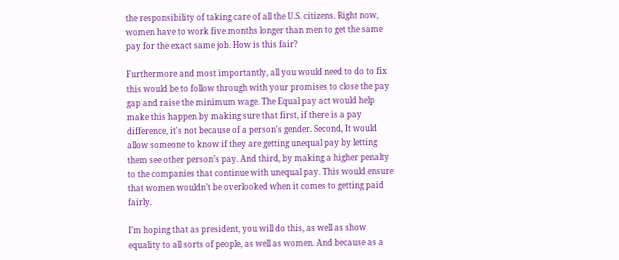the responsibility of taking care of all the U.S. citizens. Right now, women have to work five months longer than men to get the same pay for the exact same job. How is this fair?

Furthermore and most importantly, all you would need to do to fix this would be to follow through with your promises to close the pay gap and raise the minimum wage. The Equal pay act would help make this happen by making sure that first, if there is a pay difference, it's not because of a person's gender. Second, It would allow someone to know if they are getting unequal pay by letting them see other person’s pay. And third, by making a higher penalty to the companies that continue with unequal pay. This would ensure that women wouldn’t be overlooked when it comes to getting paid fairly.

I’m hoping that as president, you will do this, as well as show equality to all sorts of people, as well as women. And because as a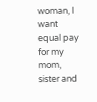woman, I want equal pay for my mom, sister and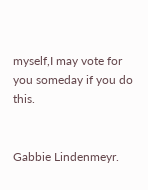myself,I may vote for you someday if you do this.


Gabbie Lindenmeyr.